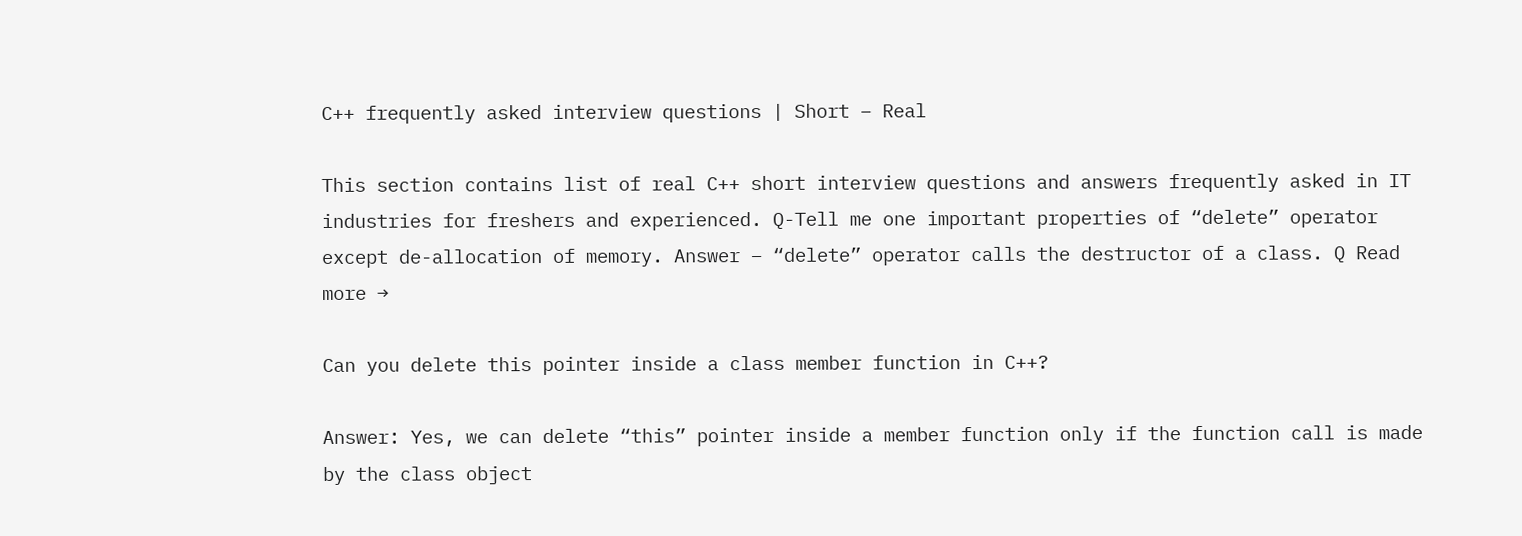C++ frequently asked interview questions | Short – Real

This section contains list of real C++ short interview questions and answers frequently asked in IT industries for freshers and experienced. Q-Tell me one important properties of “delete” operator except de-allocation of memory. Answer – “delete” operator calls the destructor of a class. Q Read more →

Can you delete this pointer inside a class member function in C++?

Answer: Yes, we can delete “this” pointer inside a member function only if the function call is made by the class object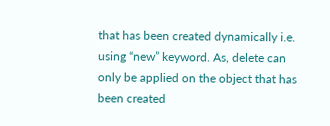that has been created dynamically i.e. using “new” keyword. As, delete can only be applied on the object that has been created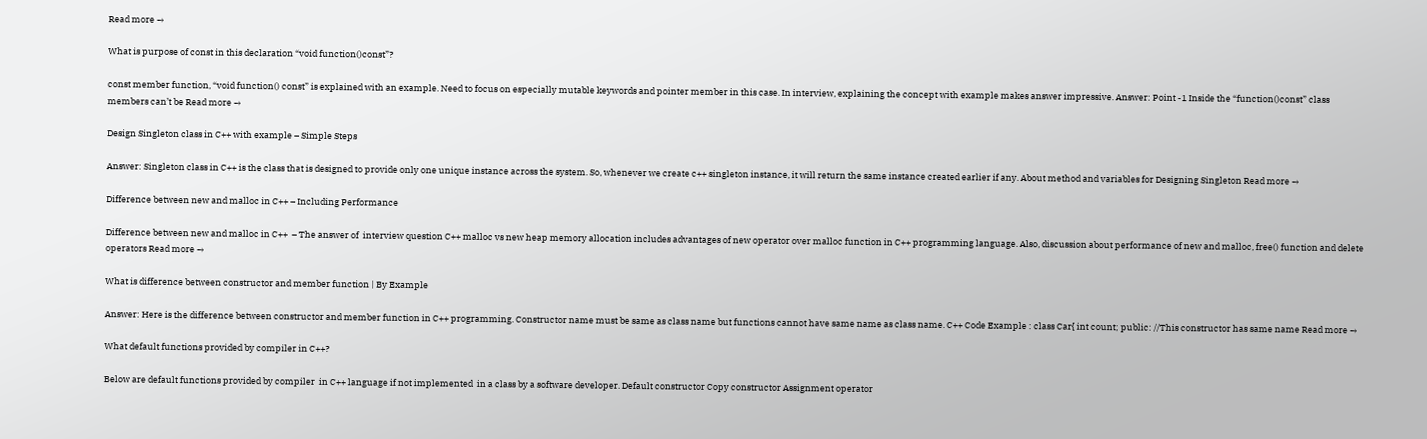Read more →

What is purpose of const in this declaration “void function()const”?

const member function, “void function() const” is explained with an example. Need to focus on especially mutable keywords and pointer member in this case. In interview, explaining the concept with example makes answer impressive. Answer: Point -1 Inside the “function()const” class members can’t be Read more →

Design Singleton class in C++ with example – Simple Steps

Answer: Singleton class in C++ is the class that is designed to provide only one unique instance across the system. So, whenever we create c++ singleton instance, it will return the same instance created earlier if any. About method and variables for Designing Singleton Read more →

Difference between new and malloc in C++ – Including Performance

Difference between new and malloc in C++  – The answer of  interview question C++ malloc vs new heap memory allocation includes advantages of new operator over malloc function in C++ programming language. Also, discussion about performance of new and malloc, free() function and delete operators Read more →

What is difference between constructor and member function | By Example

Answer: Here is the difference between constructor and member function in C++ programming. Constructor name must be same as class name but functions cannot have same name as class name. C++ Code Example : class Car{ int count; public: //This constructor has same name Read more →

What default functions provided by compiler in C++?

Below are default functions provided by compiler  in C++ language if not implemented  in a class by a software developer. Default constructor Copy constructor Assignment operator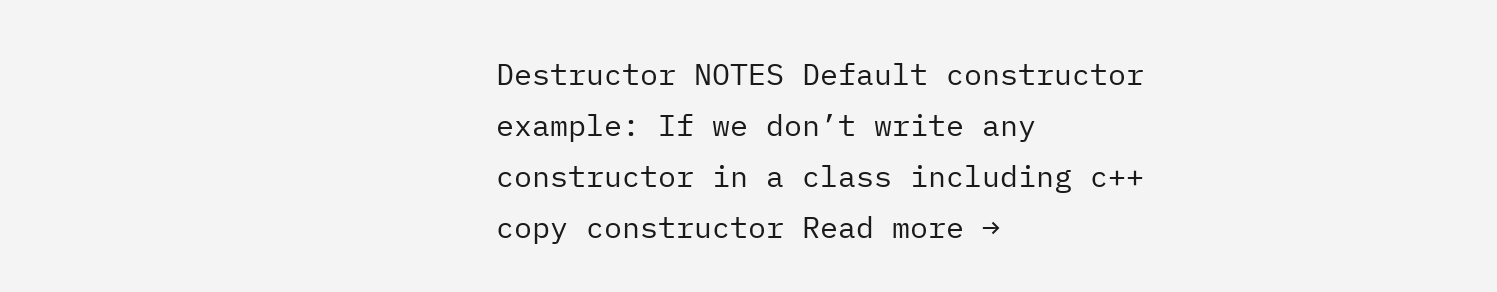Destructor NOTES Default constructor example: If we don’t write any constructor in a class including c++ copy constructor Read more →